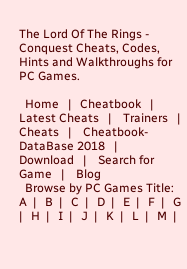The Lord Of The Rings - Conquest Cheats, Codes, Hints and Walkthroughs for PC Games.

  Home   |   Cheatbook   |    Latest Cheats   |    Trainers   |    Cheats   |    Cheatbook-DataBase 2018   |    Download   |    Search for Game   |    Blog
  Browse by PC Games Title:   A  |   B  |   C  |   D  |   E  |   F  |   G  |   H  |   I  |   J  |   K  |   L  |   M  |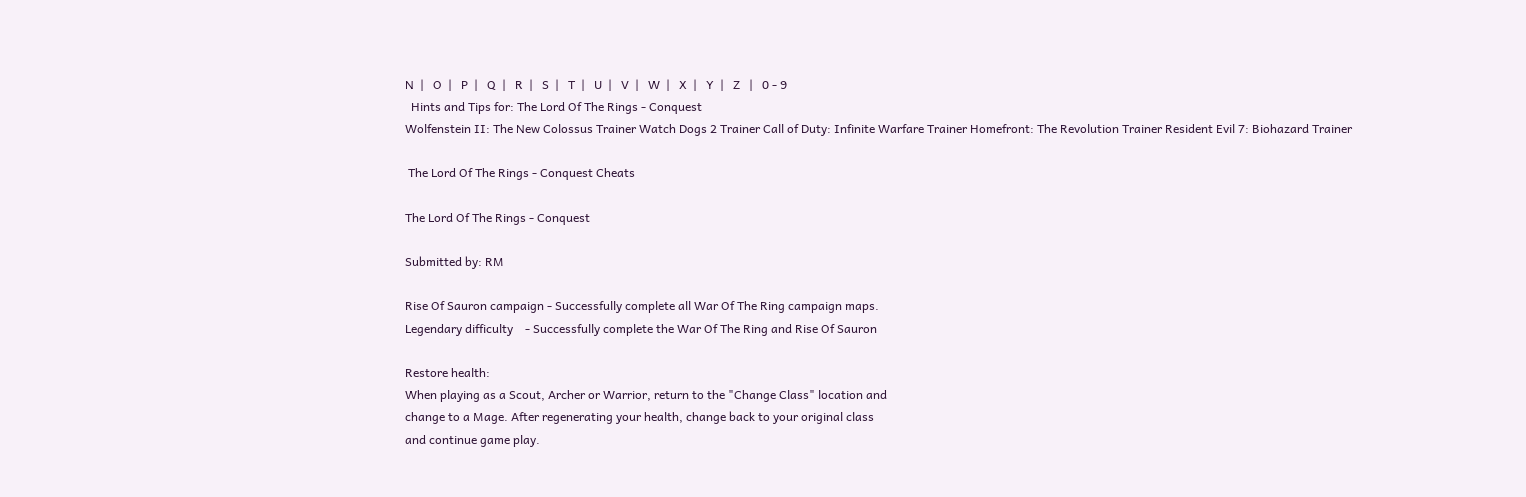N  |   O  |   P  |   Q  |   R  |   S  |   T  |   U  |   V  |   W  |   X  |   Y  |   Z   |   0 - 9
  Hints and Tips for: The Lord Of The Rings - Conquest
Wolfenstein II: The New Colossus Trainer Watch Dogs 2 Trainer Call of Duty: Infinite Warfare Trainer Homefront: The Revolution Trainer Resident Evil 7: Biohazard Trainer

 The Lord Of The Rings - Conquest Cheats

The Lord Of The Rings - Conquest

Submitted by: RM

Rise Of Sauron campaign - Successfully complete all War Of The Ring campaign maps.
Legendary difficulty    - Successfully complete the War Of The Ring and Rise Of Sauron

Restore health:
When playing as a Scout, Archer or Warrior, return to the "Change Class" location and
change to a Mage. After regenerating your health, change back to your original class
and continue game play.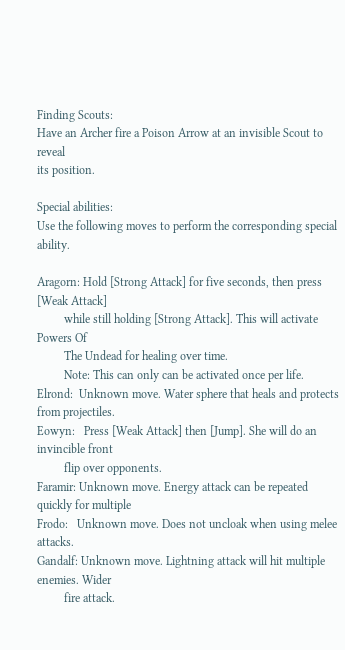Finding Scouts:
Have an Archer fire a Poison Arrow at an invisible Scout to reveal
its position.

Special abilities:
Use the following moves to perform the corresponding special ability.

Aragorn: Hold [Strong Attack] for five seconds, then press [Weak Attack]
         while still holding [Strong Attack]. This will activate Powers Of
         The Undead for healing over time.
         Note: This can only can be activated once per life.
Elrond:  Unknown move. Water sphere that heals and protects from projectiles.
Eowyn:   Press [Weak Attack] then [Jump]. She will do an invincible front
         flip over opponents.
Faramir: Unknown move. Energy attack can be repeated quickly for multiple
Frodo:   Unknown move. Does not uncloak when using melee attacks.
Gandalf: Unknown move. Lightning attack will hit multiple enemies. Wider
         fire attack.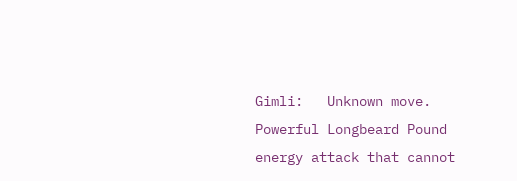Gimli:   Unknown move. Powerful Longbeard Pound energy attack that cannot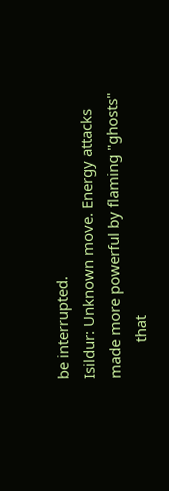be interrupted.
Isildur: Unknown move. Energy attacks made more powerful by flaming "ghosts"
         that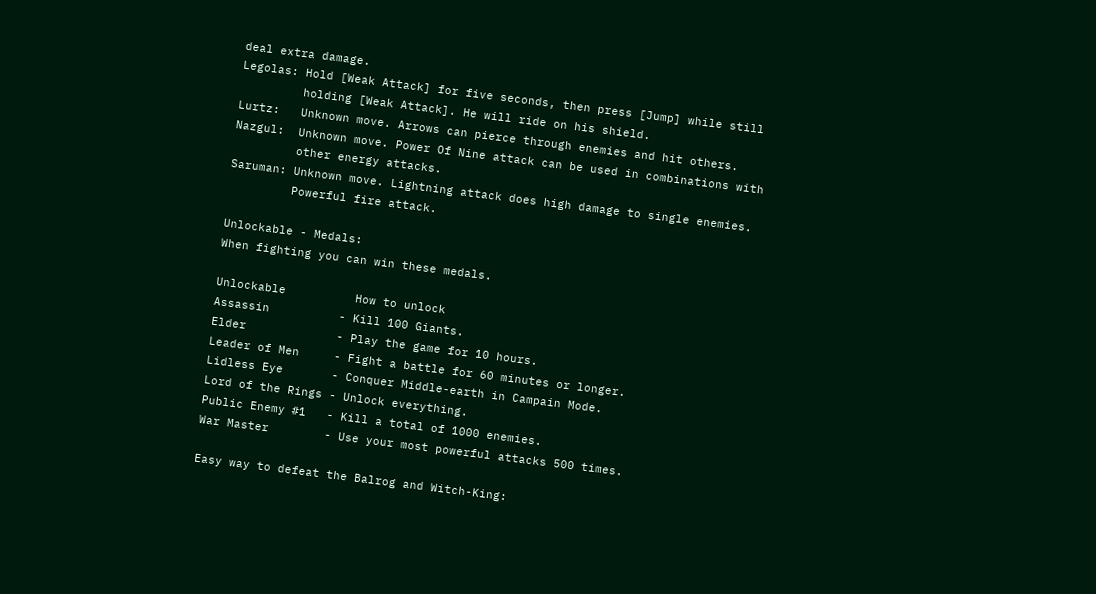deal extra damage.
Legolas: Hold [Weak Attack] for five seconds, then press [Jump] while still
         holding [Weak Attack]. He will ride on his shield.
Lurtz:   Unknown move. Arrows can pierce through enemies and hit others.
Nazgul:  Unknown move. Power Of Nine attack can be used in combinations with
         other energy attacks.
Saruman: Unknown move. Lightning attack does high damage to single enemies.
         Powerful fire attack.

Unlockable - Medals:
When fighting you can win these medals.

Unlockable          How to unlock
Assassin          - Kill 100 Giants.
Elder             - Play the game for 10 hours.
Leader of Men     - Fight a battle for 60 minutes or longer.
Lidless Eye       - Conquer Middle-earth in Campain Mode.
Lord of the Rings - Unlock everything.
Public Enemy #1   - Kill a total of 1000 enemies.
War Master        - Use your most powerful attacks 500 times.

Easy way to defeat the Balrog and Witch-King: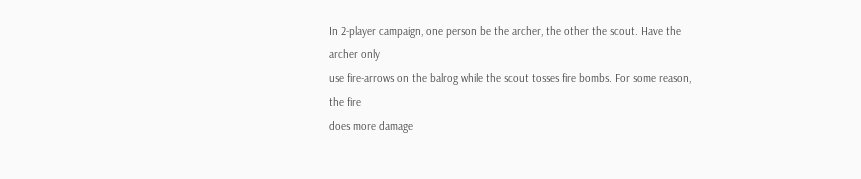In 2-player campaign, one person be the archer, the other the scout. Have the archer only
use fire-arrows on the balrog while the scout tosses fire bombs. For some reason, the fire
does more damage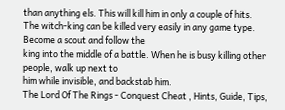than anything els. This will kill him in only a couple of hits.
The witch-king can be killed very easily in any game type. Become a scout and follow the
king into the middle of a battle. When he is busy killing other people, walk up next to
him while invisible, and backstab him.
The Lord Of The Rings - Conquest Cheat , Hints, Guide, Tips,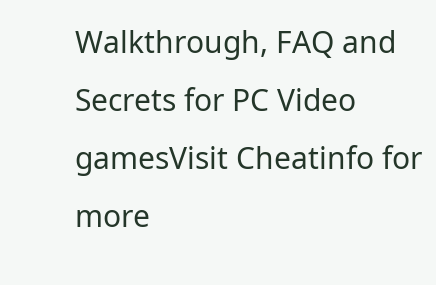Walkthrough, FAQ and Secrets for PC Video gamesVisit Cheatinfo for more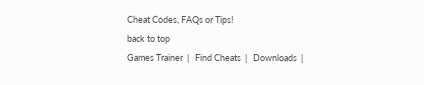Cheat Codes, FAQs or Tips!
back to top
Games Trainer  |   Find Cheats  |   Downloads  |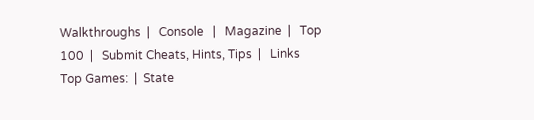Walkthroughs  |   Console   |   Magazine  |   Top 100  |   Submit Cheats, Hints, Tips  |   Links
Top Games:  |  State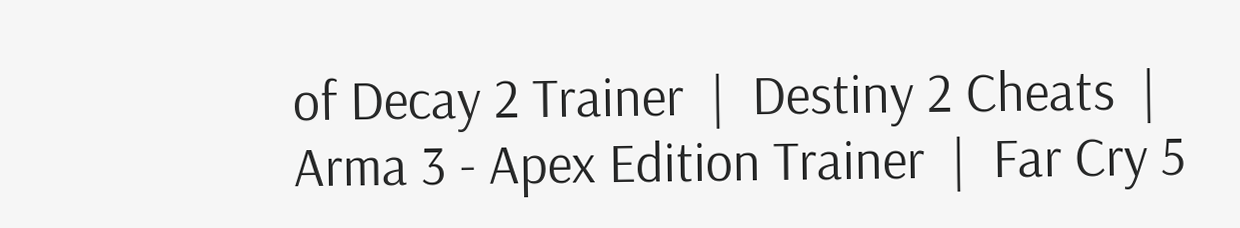of Decay 2 Trainer  |  Destiny 2 Cheats  |  Arma 3 - Apex Edition Trainer  |  Far Cry 5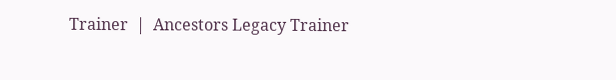Trainer  |  Ancestors Legacy Trainer